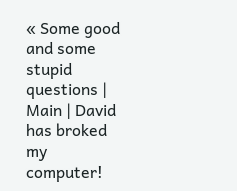« Some good and some stupid questions | Main | David has broked my computer!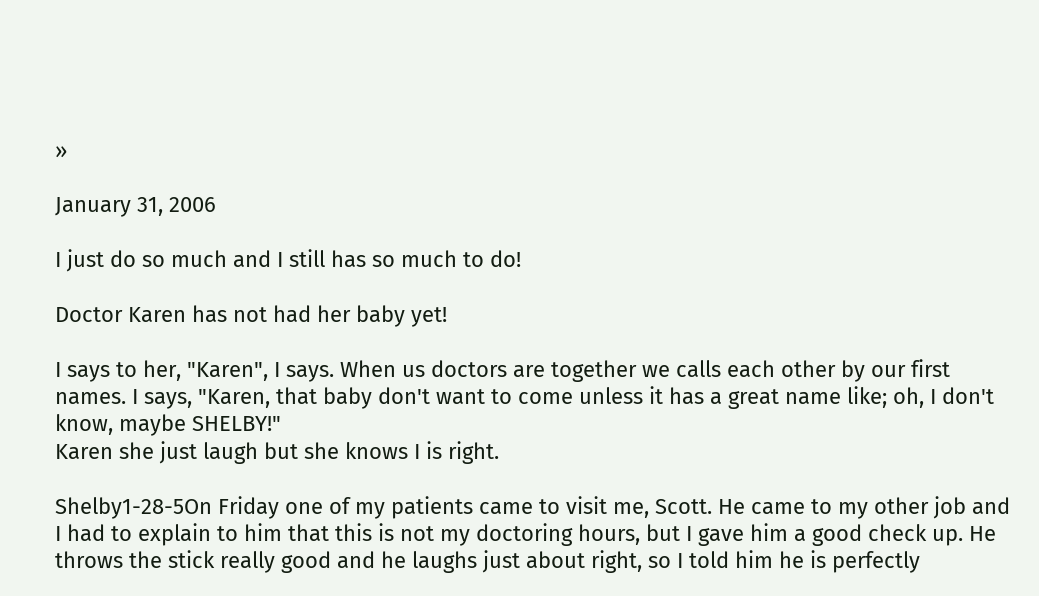»

January 31, 2006

I just do so much and I still has so much to do!

Doctor Karen has not had her baby yet!

I says to her, "Karen", I says. When us doctors are together we calls each other by our first names. I says, "Karen, that baby don't want to come unless it has a great name like; oh, I don't know, maybe SHELBY!"
Karen she just laugh but she knows I is right.

Shelby1-28-5On Friday one of my patients came to visit me, Scott. He came to my other job and I had to explain to him that this is not my doctoring hours, but I gave him a good check up. He throws the stick really good and he laughs just about right, so I told him he is perfectly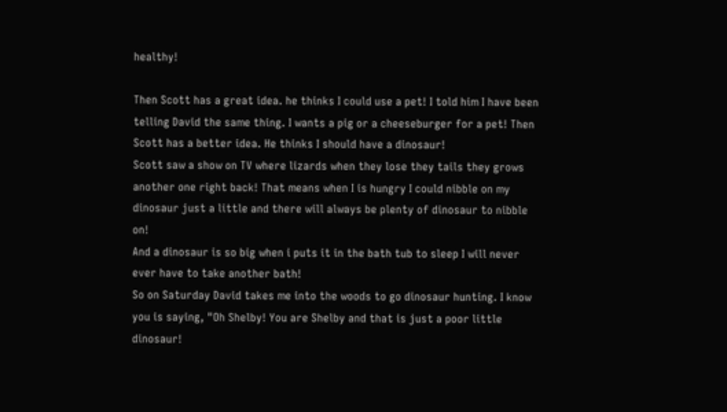healthy!

Then Scott has a great idea. he thinks I could use a pet! I told him I have been telling David the same thing. I wants a pig or a cheeseburger for a pet! Then Scott has a better idea. He thinks I should have a dinosaur!
Scott saw a show on TV where lizards when they lose they tails they grows another one right back! That means when I is hungry I could nibble on my dinosaur just a little and there will always be plenty of dinosaur to nibble on!
And a dinosaur is so big when i puts it in the bath tub to sleep I will never  ever have to take another bath!
So on Saturday David takes me into the woods to go dinosaur hunting. I know you is saying, "Oh Shelby! You are Shelby and that is just a poor little dinosaur!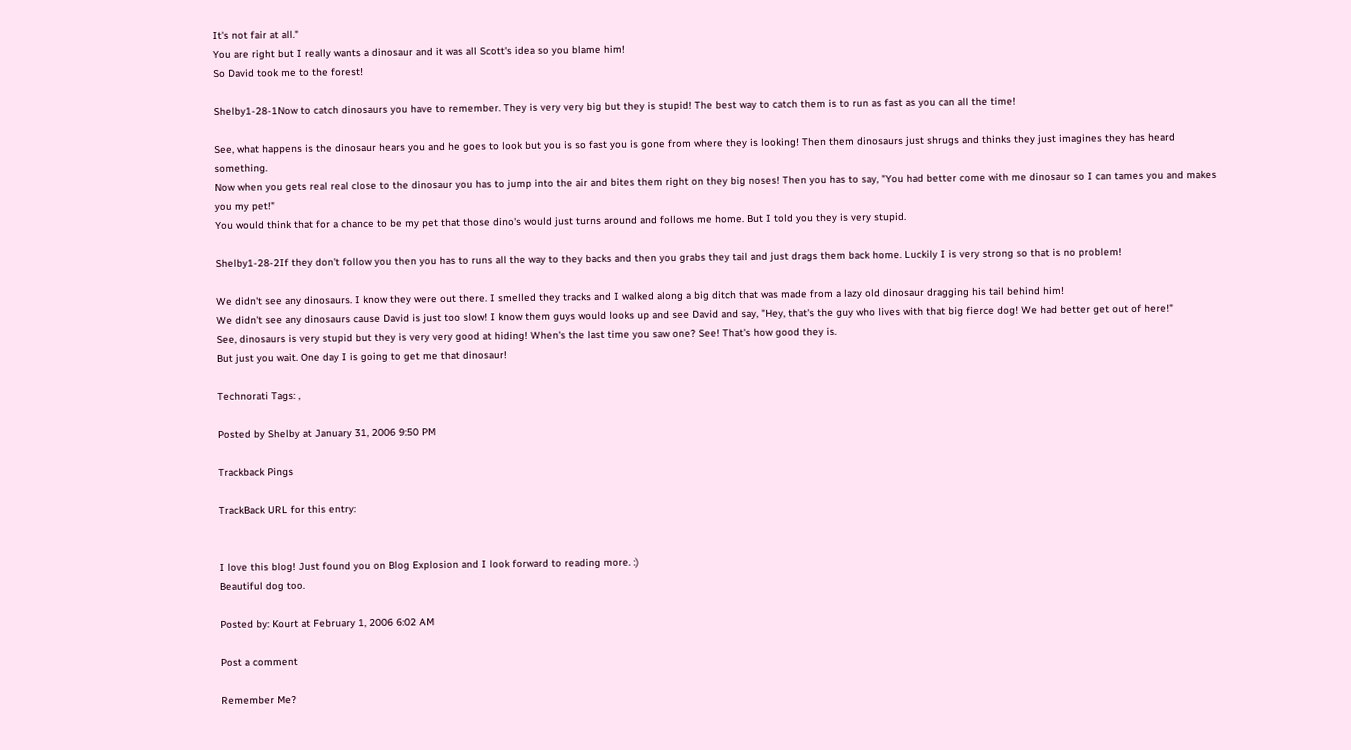It's not fair at all."
You are right but I really wants a dinosaur and it was all Scott's idea so you blame him!
So David took me to the forest!

Shelby1-28-1Now to catch dinosaurs you have to remember. They is very very big but they is stupid! The best way to catch them is to run as fast as you can all the time!

See, what happens is the dinosaur hears you and he goes to look but you is so fast you is gone from where they is looking! Then them dinosaurs just shrugs and thinks they just imagines they has heard something.
Now when you gets real real close to the dinosaur you has to jump into the air and bites them right on they big noses! Then you has to say, "You had better come with me dinosaur so I can tames you and makes you my pet!"
You would think that for a chance to be my pet that those dino's would just turns around and follows me home. But I told you they is very stupid.

Shelby1-28-2If they don't follow you then you has to runs all the way to they backs and then you grabs they tail and just drags them back home. Luckily I is very strong so that is no problem!

We didn't see any dinosaurs. I know they were out there. I smelled they tracks and I walked along a big ditch that was made from a lazy old dinosaur dragging his tail behind him!
We didn't see any dinosaurs cause David is just too slow! I know them guys would looks up and see David and say, "Hey, that's the guy who lives with that big fierce dog! We had better get out of here!"
See, dinosaurs is very stupid but they is very very good at hiding! When's the last time you saw one? See! That's how good they is.
But just you wait. One day I is going to get me that dinosaur!

Technorati Tags: ,

Posted by Shelby at January 31, 2006 9:50 PM

Trackback Pings

TrackBack URL for this entry:


I love this blog! Just found you on Blog Explosion and I look forward to reading more. :)
Beautiful dog too.

Posted by: Kourt at February 1, 2006 6:02 AM

Post a comment

Remember Me?